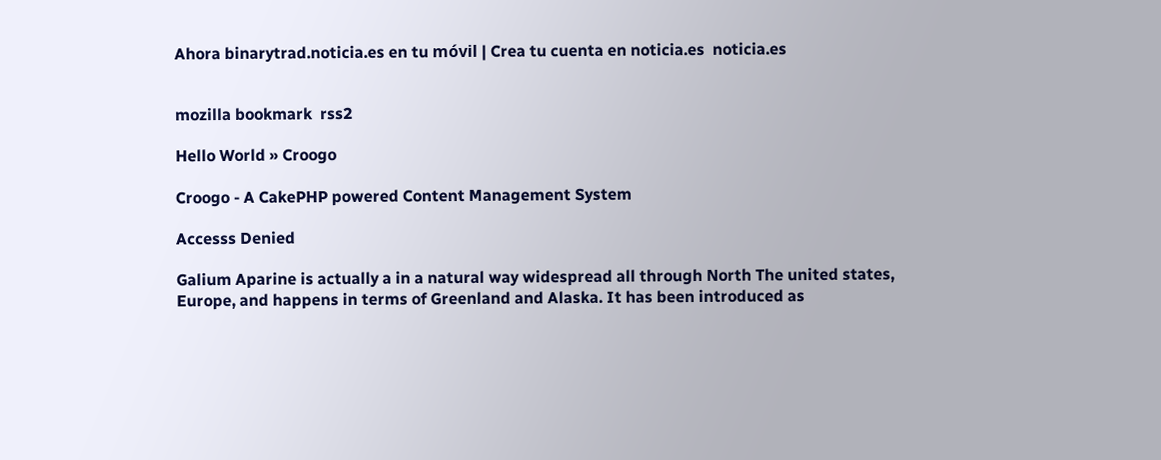Ahora binarytrad.noticia.es en tu móvil | Crea tu cuenta en noticia.es  noticia.es


mozilla bookmark  rss2

Hello World » Croogo

Croogo - A CakePHP powered Content Management System

Accesss Denied

Galium Aparine is actually a in a natural way widespread all through North The united states, Europe, and happens in terms of Greenland and Alaska. It has been introduced as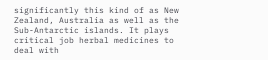significantly this kind of as New Zealand, Australia as well as the Sub-Antarctic islands. It plays critical job herbal medicines to deal with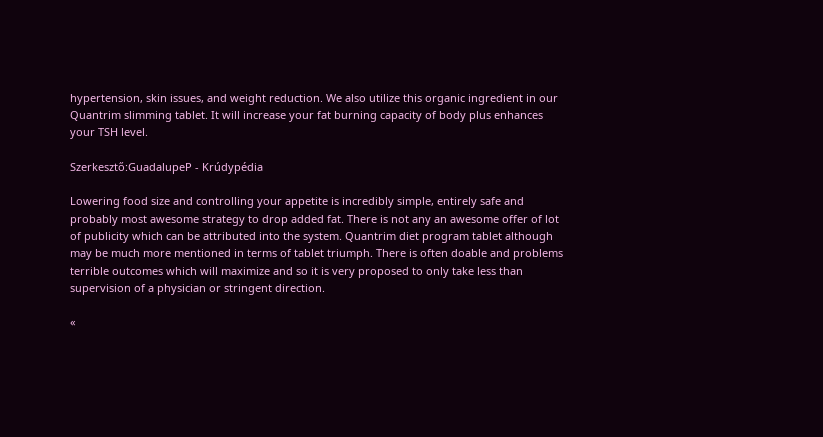hypertension, skin issues, and weight reduction. We also utilize this organic ingredient in our Quantrim slimming tablet. It will increase your fat burning capacity of body plus enhances your TSH level.

Szerkesztő:GuadalupeP - Krúdypédia

Lowering food size and controlling your appetite is incredibly simple, entirely safe and probably most awesome strategy to drop added fat. There is not any an awesome offer of lot of publicity which can be attributed into the system. Quantrim diet program tablet although may be much more mentioned in terms of tablet triumph. There is often doable and problems terrible outcomes which will maximize and so it is very proposed to only take less than supervision of a physician or stringent direction.

«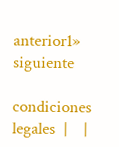anterior1» siguiente

condiciones legales  |    |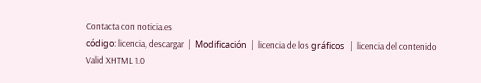Contacta con noticia.es
código: licencia, descargar  |  Modificación  |  licencia de los gráficos   |  licencia del contenido
Valid XHTML 1.0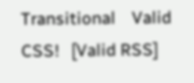Transitional    Valid CSS!   [Valid RSS]